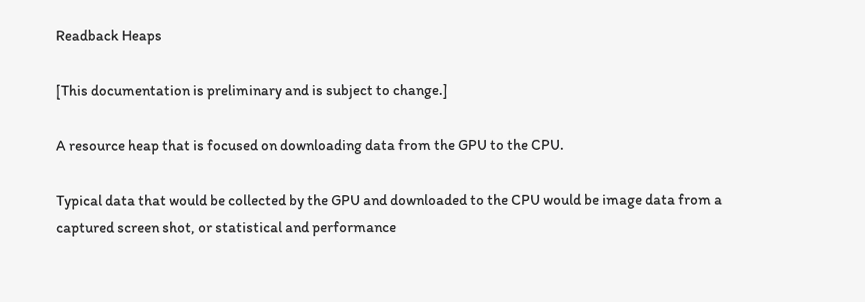Readback Heaps

[This documentation is preliminary and is subject to change.]

A resource heap that is focused on downloading data from the GPU to the CPU.

Typical data that would be collected by the GPU and downloaded to the CPU would be image data from a captured screen shot, or statistical and performance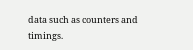data such as counters and timings.